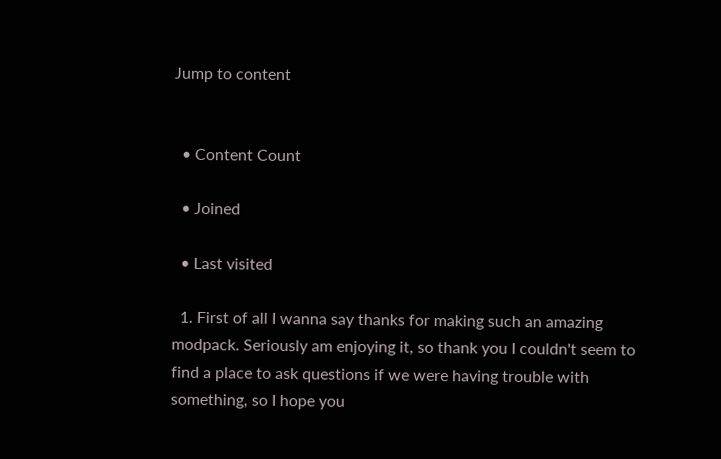Jump to content


  • Content Count

  • Joined

  • Last visited

  1. First of all I wanna say thanks for making such an amazing modpack. Seriously am enjoying it, so thank you I couldn't seem to find a place to ask questions if we were having trouble with something, so I hope you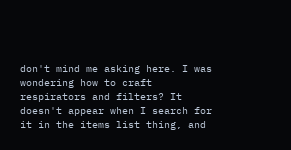don't mind me asking here. I was wondering how to craft respirators and filters? It doesn't appear when I search for it in the items list thing, and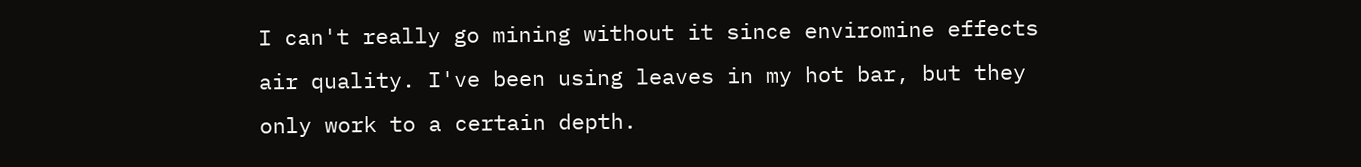I can't really go mining without it since enviromine effects air quality. I've been using leaves in my hot bar, but they only work to a certain depth.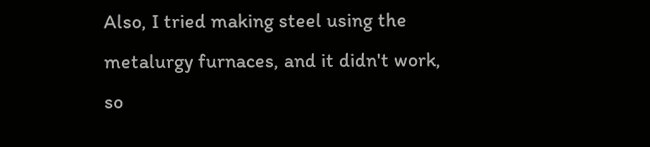Also, I tried making steel using the metalurgy furnaces, and it didn't work, so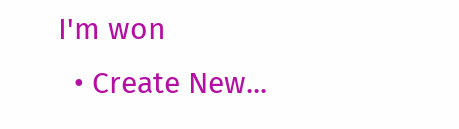I'm won
  • Create New...